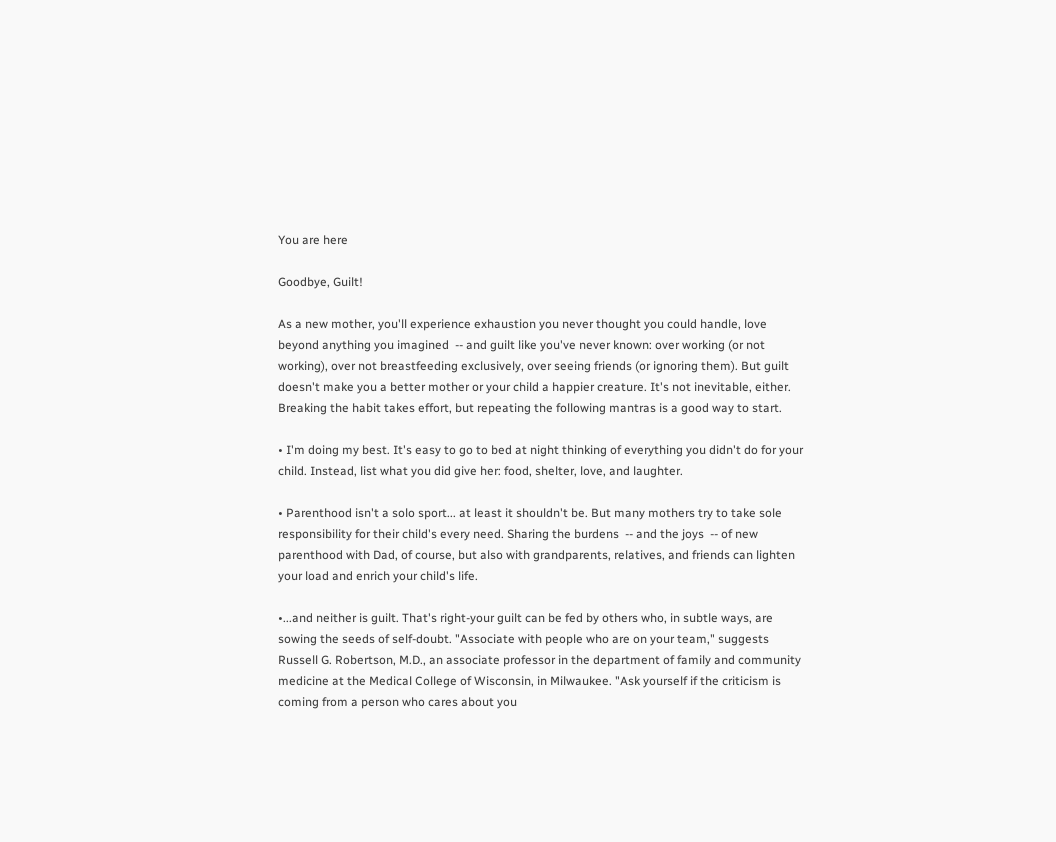You are here

Goodbye, Guilt!

As a new mother, you'll experience exhaustion you never thought you could handle, love beyond anything you imagined  -- and guilt like you've never known: over working (or not working), over not breastfeeding exclusively, over seeing friends (or ignoring them). But guilt doesn't make you a better mother or your child a happier creature. It's not inevitable, either. Breaking the habit takes effort, but repeating the following mantras is a good way to start.

• I'm doing my best. It's easy to go to bed at night thinking of everything you didn't do for your child. Instead, list what you did give her: food, shelter, love, and laughter.

• Parenthood isn't a solo sport... at least it shouldn't be. But many mothers try to take sole responsibility for their child's every need. Sharing the burdens  -- and the joys  -- of new parenthood with Dad, of course, but also with grandparents, relatives, and friends can lighten your load and enrich your child's life.

•...and neither is guilt. That's right-your guilt can be fed by others who, in subtle ways, are sowing the seeds of self-doubt. "Associate with people who are on your team," suggests Russell G. Robertson, M.D., an associate professor in the department of family and community medicine at the Medical College of Wisconsin, in Milwaukee. "Ask yourself if the criticism is coming from a person who cares about you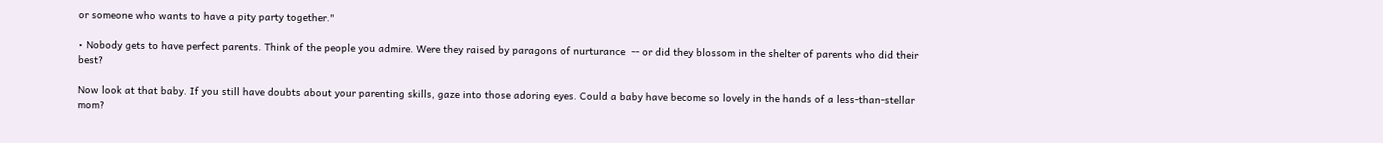or someone who wants to have a pity party together."

• Nobody gets to have perfect parents. Think of the people you admire. Were they raised by paragons of nurturance  -- or did they blossom in the shelter of parents who did their best?

Now look at that baby. If you still have doubts about your parenting skills, gaze into those adoring eyes. Could a baby have become so lovely in the hands of a less-than-stellar mom?